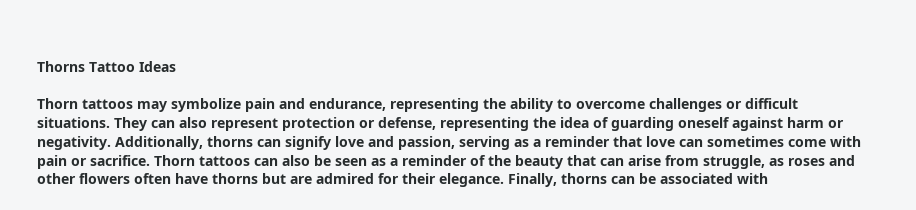Thorns Tattoo Ideas

Thorn tattoos may symbolize pain and endurance, representing the ability to overcome challenges or difficult situations. They can also represent protection or defense, representing the idea of guarding oneself against harm or negativity. Additionally, thorns can signify love and passion, serving as a reminder that love can sometimes come with pain or sacrifice. Thorn tattoos can also be seen as a reminder of the beauty that can arise from struggle, as roses and other flowers often have thorns but are admired for their elegance. Finally, thorns can be associated with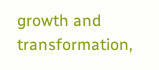growth and transformation,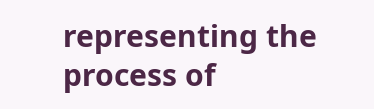representing the process of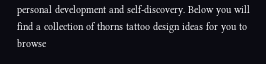personal development and self-discovery. Below you will find a collection of thorns tattoo design ideas for you to browse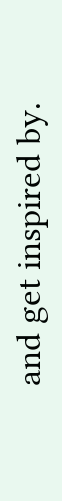and get inspired by.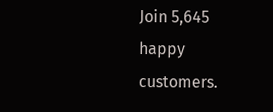Join 5,645 happy customers.